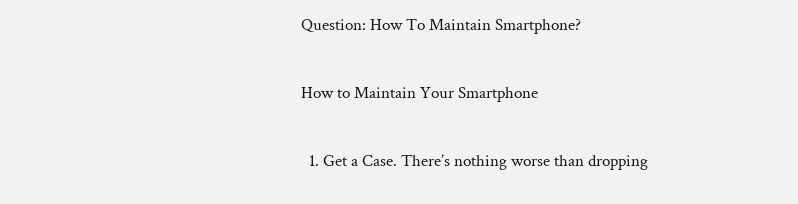Question: How To Maintain Smartphone?

How to Maintain Your Smartphone

  1. Get a Case. There’s nothing worse than dropping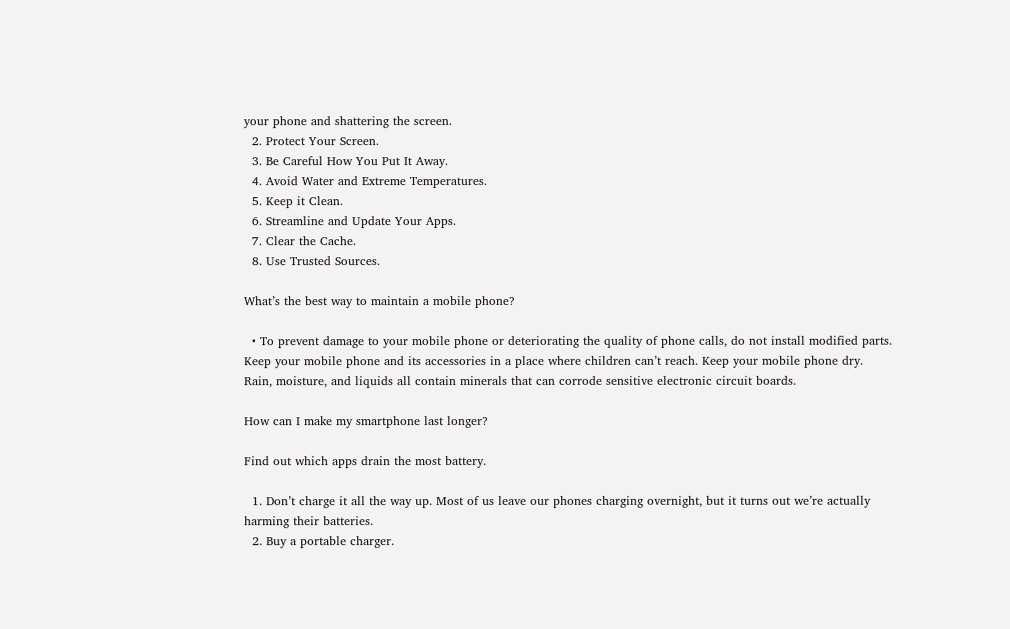your phone and shattering the screen.
  2. Protect Your Screen.
  3. Be Careful How You Put It Away.
  4. Avoid Water and Extreme Temperatures.
  5. Keep it Clean.
  6. Streamline and Update Your Apps.
  7. Clear the Cache.
  8. Use Trusted Sources.

What’s the best way to maintain a mobile phone?

  • To prevent damage to your mobile phone or deteriorating the quality of phone calls, do not install modified parts. Keep your mobile phone and its accessories in a place where children can’t reach. Keep your mobile phone dry. Rain, moisture, and liquids all contain minerals that can corrode sensitive electronic circuit boards.

How can I make my smartphone last longer?

Find out which apps drain the most battery.

  1. Don’t charge it all the way up. Most of us leave our phones charging overnight, but it turns out we’re actually harming their batteries.
  2. Buy a portable charger.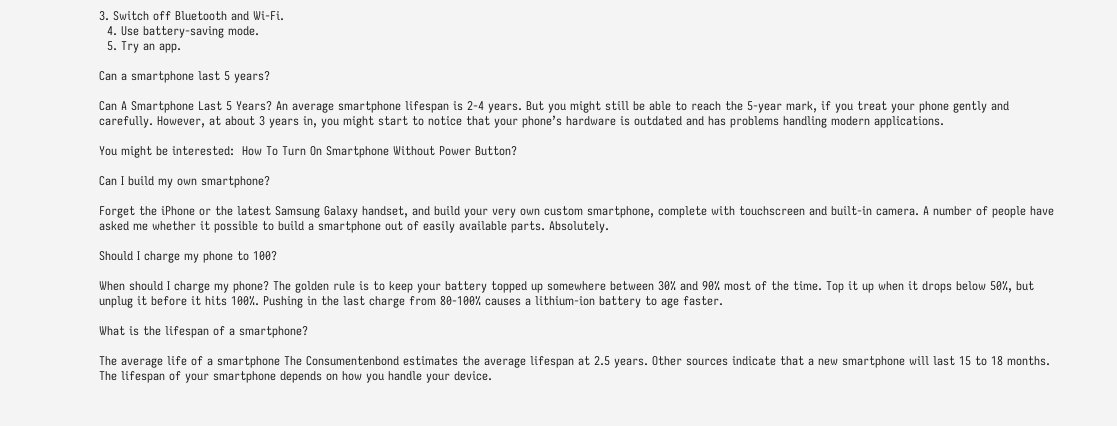3. Switch off Bluetooth and Wi-Fi.
  4. Use battery-saving mode.
  5. Try an app.

Can a smartphone last 5 years?

Can A Smartphone Last 5 Years? An average smartphone lifespan is 2-4 years. But you might still be able to reach the 5-year mark, if you treat your phone gently and carefully. However, at about 3 years in, you might start to notice that your phone’s hardware is outdated and has problems handling modern applications.

You might be interested:  How To Turn On Smartphone Without Power Button?

Can I build my own smartphone?

Forget the iPhone or the latest Samsung Galaxy handset, and build your very own custom smartphone, complete with touchscreen and built-in camera. A number of people have asked me whether it possible to build a smartphone out of easily available parts. Absolutely.

Should I charge my phone to 100?

When should I charge my phone? The golden rule is to keep your battery topped up somewhere between 30% and 90% most of the time. Top it up when it drops below 50%, but unplug it before it hits 100%. Pushing in the last charge from 80-100% causes a lithium-ion battery to age faster.

What is the lifespan of a smartphone?

The average life of a smartphone The Consumentenbond estimates the average lifespan at 2.5 years. Other sources indicate that a new smartphone will last 15 to 18 months. The lifespan of your smartphone depends on how you handle your device.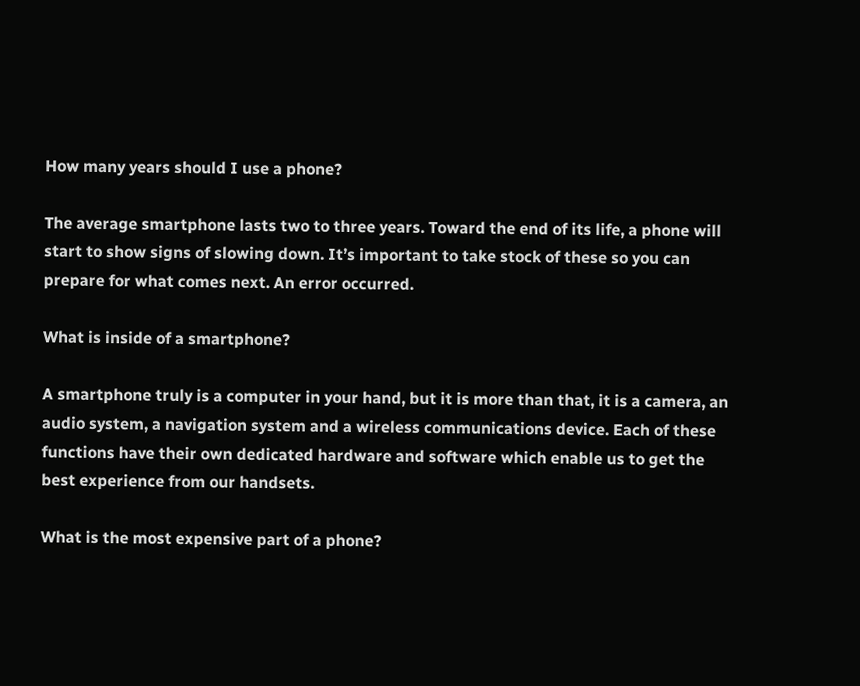How many years should I use a phone?

The average smartphone lasts two to three years. Toward the end of its life, a phone will start to show signs of slowing down. It’s important to take stock of these so you can prepare for what comes next. An error occurred.

What is inside of a smartphone?

A smartphone truly is a computer in your hand, but it is more than that, it is a camera, an audio system, a navigation system and a wireless communications device. Each of these functions have their own dedicated hardware and software which enable us to get the best experience from our handsets.

What is the most expensive part of a phone?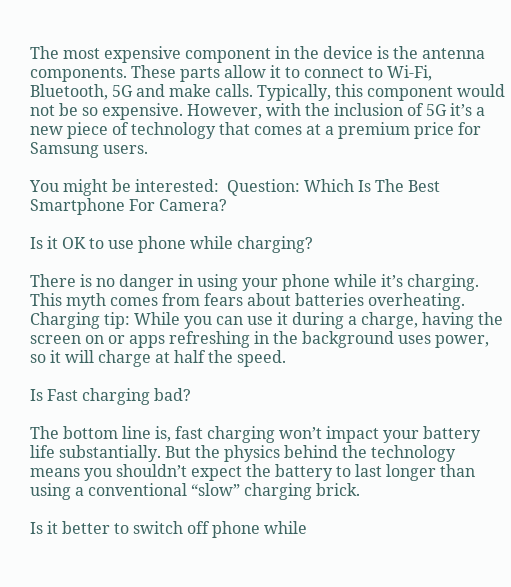The most expensive component in the device is the antenna components. These parts allow it to connect to Wi-Fi, Bluetooth, 5G and make calls. Typically, this component would not be so expensive. However, with the inclusion of 5G it’s a new piece of technology that comes at a premium price for Samsung users.

You might be interested:  Question: Which Is The Best Smartphone For Camera?

Is it OK to use phone while charging?

There is no danger in using your phone while it’s charging. This myth comes from fears about batteries overheating. Charging tip: While you can use it during a charge, having the screen on or apps refreshing in the background uses power, so it will charge at half the speed.

Is Fast charging bad?

The bottom line is, fast charging won’t impact your battery life substantially. But the physics behind the technology means you shouldn’t expect the battery to last longer than using a conventional “slow” charging brick.

Is it better to switch off phone while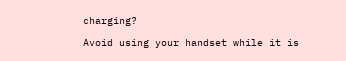charging?

Avoid using your handset while it is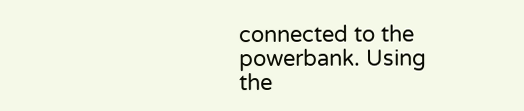connected to the powerbank. Using the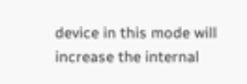device in this mode will increase the internal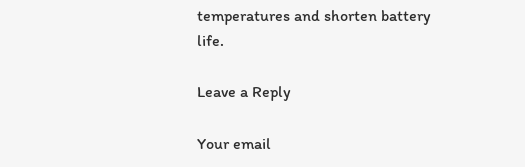temperatures and shorten battery life.

Leave a Reply

Your email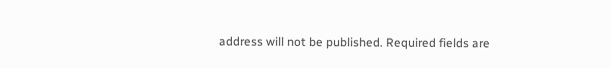address will not be published. Required fields are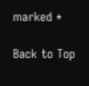marked *

Back to Top